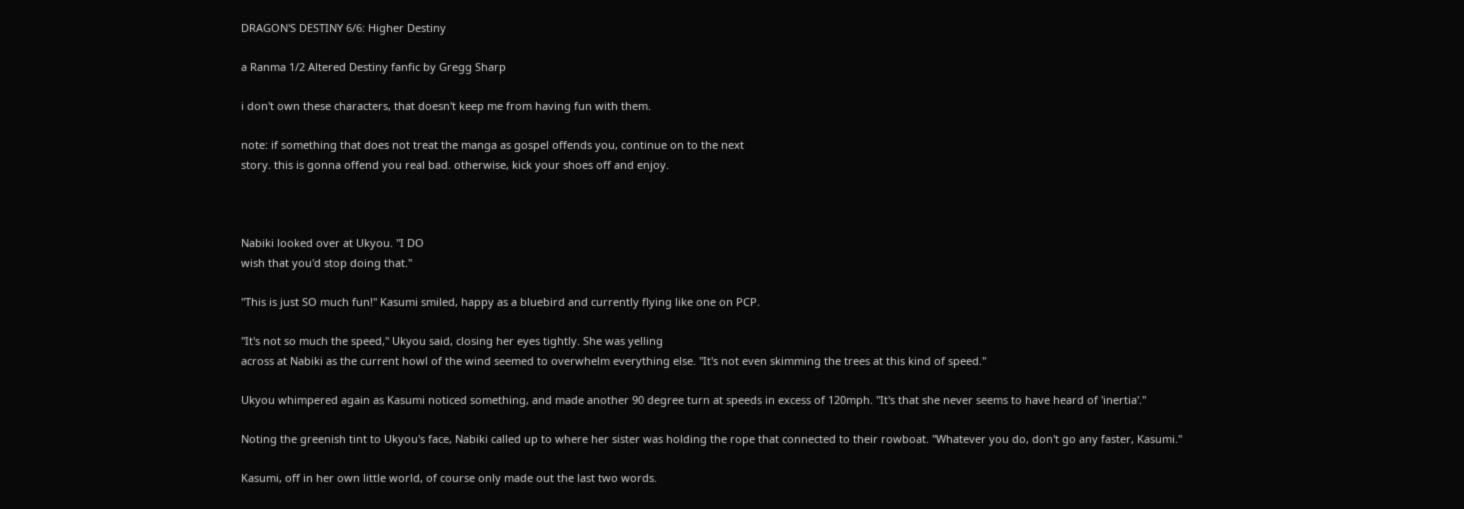DRAGON'S DESTINY 6/6: Higher Destiny

a Ranma 1/2 Altered Destiny fanfic by Gregg Sharp

i don't own these characters, that doesn't keep me from having fun with them.

note: if something that does not treat the manga as gospel offends you, continue on to the next
story. this is gonna offend you real bad. otherwise, kick your shoes off and enjoy.



Nabiki looked over at Ukyou. "I DO
wish that you'd stop doing that."

"This is just SO much fun!" Kasumi smiled, happy as a bluebird and currently flying like one on PCP.

"It's not so much the speed," Ukyou said, closing her eyes tightly. She was yelling
across at Nabiki as the current howl of the wind seemed to overwhelm everything else. "It's not even skimming the trees at this kind of speed."

Ukyou whimpered again as Kasumi noticed something, and made another 90 degree turn at speeds in excess of 120mph. "It's that she never seems to have heard of 'inertia'."

Noting the greenish tint to Ukyou's face, Nabiki called up to where her sister was holding the rope that connected to their rowboat. "Whatever you do, don't go any faster, Kasumi."

Kasumi, off in her own little world, of course only made out the last two words.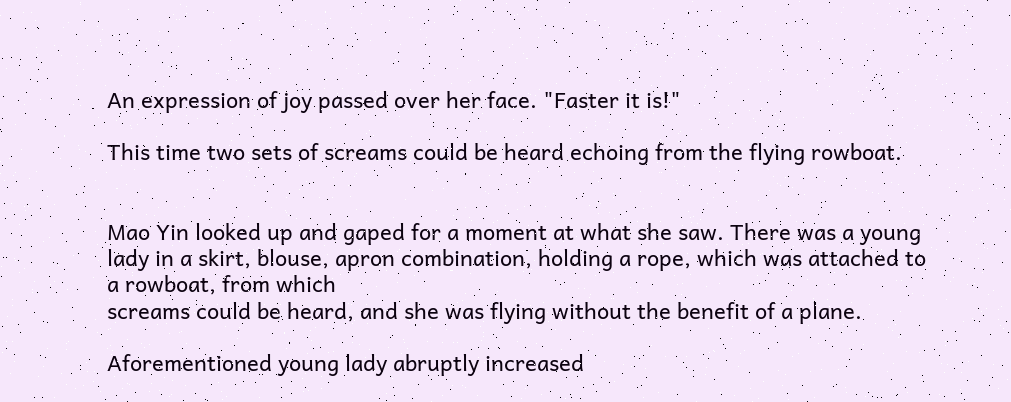An expression of joy passed over her face. "Faster it is!"

This time two sets of screams could be heard echoing from the flying rowboat.


Mao Yin looked up and gaped for a moment at what she saw. There was a young lady in a skirt, blouse, apron combination, holding a rope, which was attached to a rowboat, from which
screams could be heard, and she was flying without the benefit of a plane.

Aforementioned young lady abruptly increased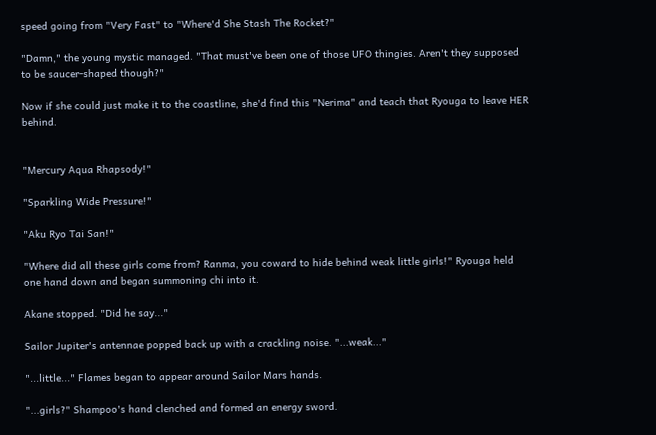speed going from "Very Fast" to "Where'd She Stash The Rocket?"

"Damn," the young mystic managed. "That must've been one of those UFO thingies. Aren't they supposed to be saucer-shaped though?"

Now if she could just make it to the coastline, she'd find this "Nerima" and teach that Ryouga to leave HER behind.


"Mercury Aqua Rhapsody!"

"Sparkling Wide Pressure!"

"Aku Ryo Tai San!"

"Where did all these girls come from? Ranma, you coward to hide behind weak little girls!" Ryouga held one hand down and began summoning chi into it.

Akane stopped. "Did he say..."

Sailor Jupiter's antennae popped back up with a crackling noise. "...weak..."

"...little..." Flames began to appear around Sailor Mars hands.

"...girls?" Shampoo's hand clenched and formed an energy sword.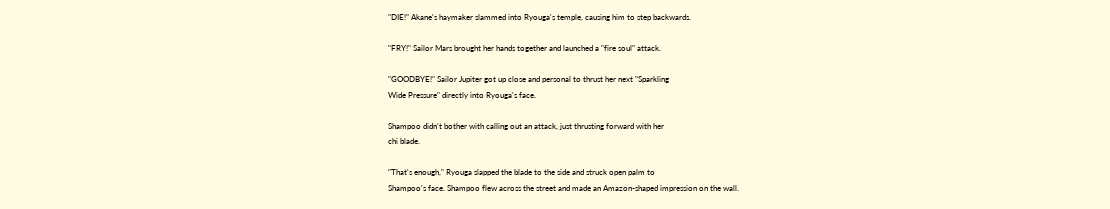"DIE!" Akane's haymaker slammed into Ryouga's temple, causing him to step backwards.

"FRY!" Sailor Mars brought her hands together and launched a "fire soul" attack.

"GOODBYE!" Sailor Jupiter got up close and personal to thrust her next "Sparkling
Wide Pressure" directly into Ryouga's face.

Shampoo didn't bother with calling out an attack, just thrusting forward with her
chi blade.

"That's enough," Ryouga slapped the blade to the side and struck open palm to
Shampoo's face. Shampoo flew across the street and made an Amazon-shaped impression on the wall.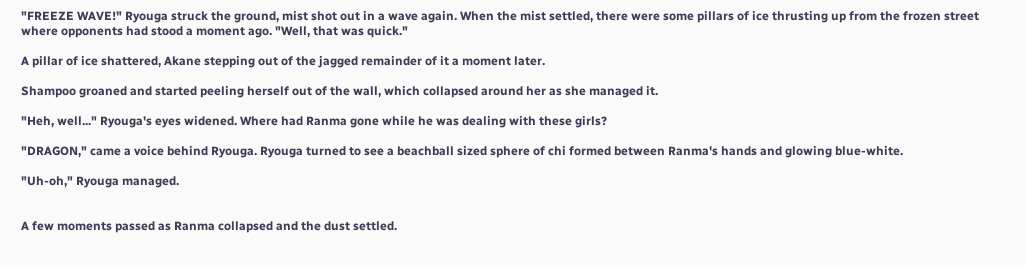"FREEZE WAVE!" Ryouga struck the ground, mist shot out in a wave again. When the mist settled, there were some pillars of ice thrusting up from the frozen street where opponents had stood a moment ago. "Well, that was quick."

A pillar of ice shattered, Akane stepping out of the jagged remainder of it a moment later.

Shampoo groaned and started peeling herself out of the wall, which collapsed around her as she managed it.

"Heh, well..." Ryouga's eyes widened. Where had Ranma gone while he was dealing with these girls?

"DRAGON," came a voice behind Ryouga. Ryouga turned to see a beachball sized sphere of chi formed between Ranma's hands and glowing blue-white.

"Uh-oh," Ryouga managed.


A few moments passed as Ranma collapsed and the dust settled.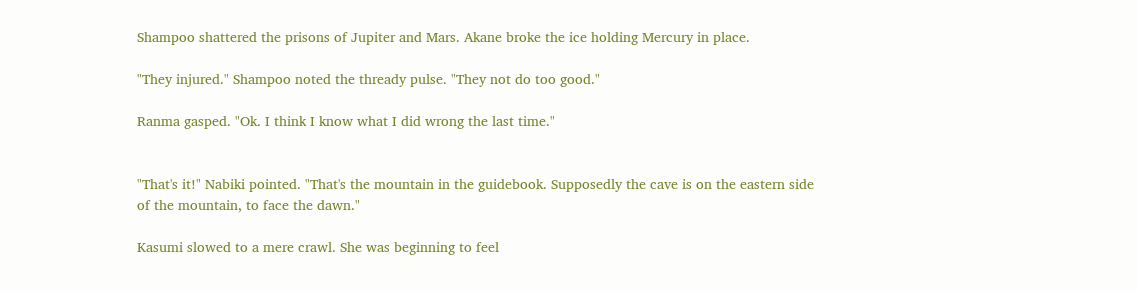Shampoo shattered the prisons of Jupiter and Mars. Akane broke the ice holding Mercury in place.

"They injured." Shampoo noted the thready pulse. "They not do too good."

Ranma gasped. "Ok. I think I know what I did wrong the last time."


"That's it!" Nabiki pointed. "That's the mountain in the guidebook. Supposedly the cave is on the eastern side of the mountain, to face the dawn."

Kasumi slowed to a mere crawl. She was beginning to feel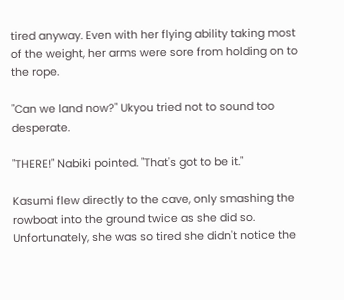tired anyway. Even with her flying ability taking most of the weight, her arms were sore from holding on to the rope.

"Can we land now?" Ukyou tried not to sound too desperate.

"THERE!" Nabiki pointed. "That's got to be it."

Kasumi flew directly to the cave, only smashing the rowboat into the ground twice as she did so. Unfortunately, she was so tired she didn't notice the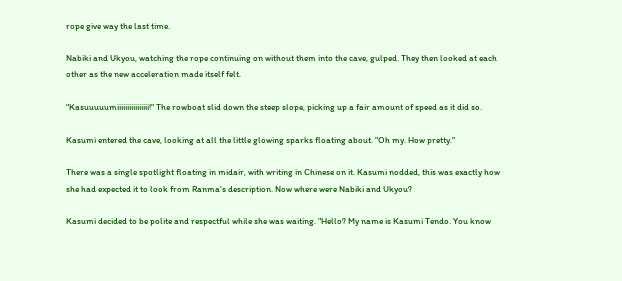rope give way the last time.

Nabiki and Ukyou, watching the rope continuing on without them into the cave, gulped. They then looked at each other as the new acceleration made itself felt.

"Kasuuuuumiiiiiiiiiiiiiiii!" The rowboat slid down the steep slope, picking up a fair amount of speed as it did so.

Kasumi entered the cave, looking at all the little glowing sparks floating about. "Oh my. How pretty."

There was a single spotlight floating in midair, with writing in Chinese on it. Kasumi nodded, this was exactly how she had expected it to look from Ranma's description. Now where were Nabiki and Ukyou?

Kasumi decided to be polite and respectful while she was waiting. "Hello? My name is Kasumi Tendo. You know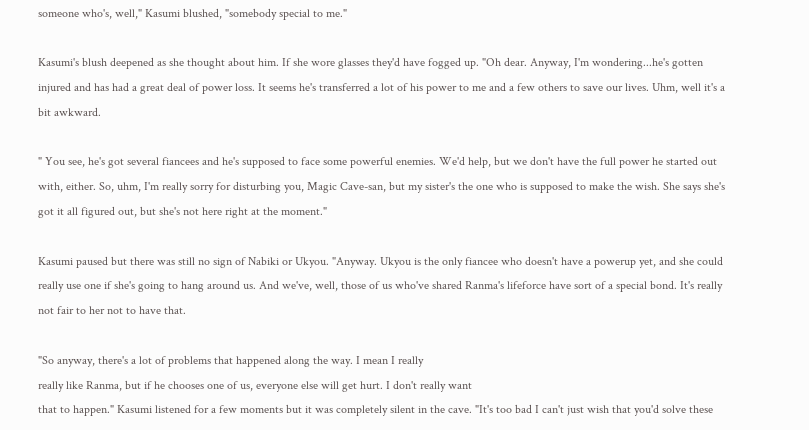someone who's, well," Kasumi blushed, "somebody special to me."

Kasumi's blush deepened as she thought about him. If she wore glasses they'd have fogged up. "Oh dear. Anyway, I'm wondering...he's gotten injured and has had a great deal of power loss. It seems he's transferred a lot of his power to me and a few others to save our lives. Uhm, well it's a bit awkward.

" You see, he's got several fiancees and he's supposed to face some powerful enemies. We'd help, but we don't have the full power he started out with, either. So, uhm, I'm really sorry for disturbing you, Magic Cave-san, but my sister's the one who is supposed to make the wish. She says she's got it all figured out, but she's not here right at the moment."

Kasumi paused but there was still no sign of Nabiki or Ukyou. "Anyway. Ukyou is the only fiancee who doesn't have a powerup yet, and she could really use one if she's going to hang around us. And we've, well, those of us who've shared Ranma's lifeforce have sort of a special bond. It's really not fair to her not to have that.

"So anyway, there's a lot of problems that happened along the way. I mean I really
really like Ranma, but if he chooses one of us, everyone else will get hurt. I don't really want
that to happen." Kasumi listened for a few moments but it was completely silent in the cave. "It's too bad I can't just wish that you'd solve these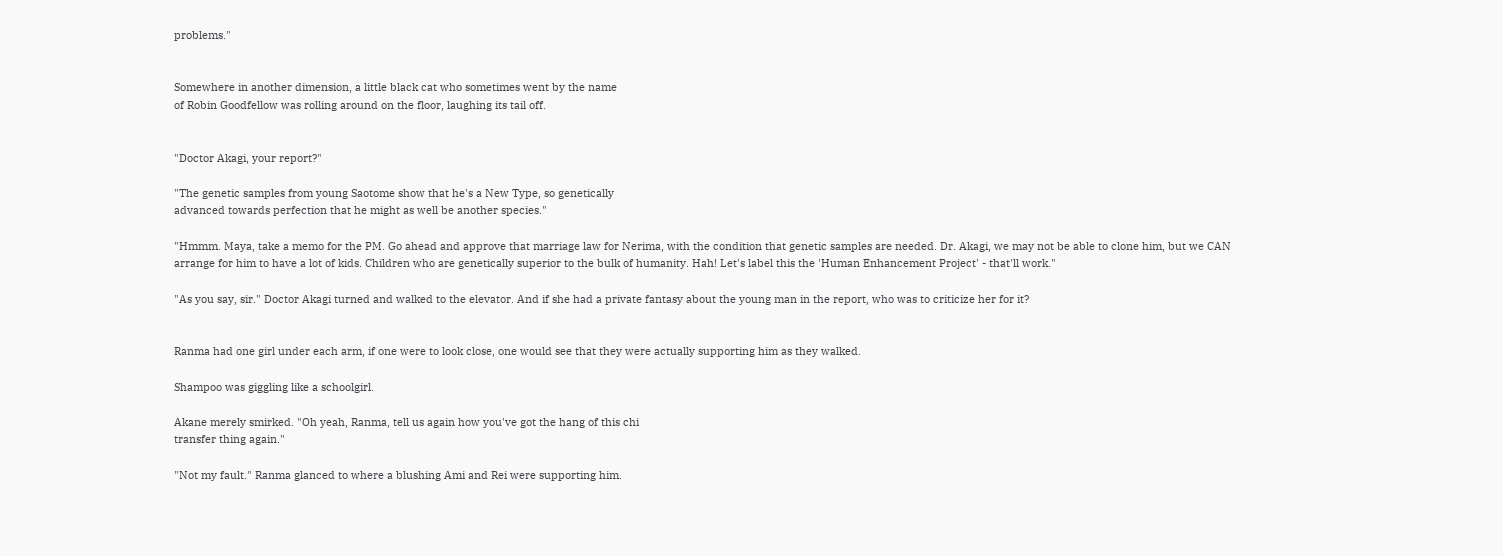problems."


Somewhere in another dimension, a little black cat who sometimes went by the name
of Robin Goodfellow was rolling around on the floor, laughing its tail off.


"Doctor Akagi, your report?"

"The genetic samples from young Saotome show that he's a New Type, so genetically
advanced towards perfection that he might as well be another species."

"Hmmm. Maya, take a memo for the PM. Go ahead and approve that marriage law for Nerima, with the condition that genetic samples are needed. Dr. Akagi, we may not be able to clone him, but we CAN arrange for him to have a lot of kids. Children who are genetically superior to the bulk of humanity. Hah! Let's label this the 'Human Enhancement Project' - that'll work."

"As you say, sir." Doctor Akagi turned and walked to the elevator. And if she had a private fantasy about the young man in the report, who was to criticize her for it?


Ranma had one girl under each arm, if one were to look close, one would see that they were actually supporting him as they walked.

Shampoo was giggling like a schoolgirl.

Akane merely smirked. "Oh yeah, Ranma, tell us again how you've got the hang of this chi
transfer thing again."

"Not my fault." Ranma glanced to where a blushing Ami and Rei were supporting him.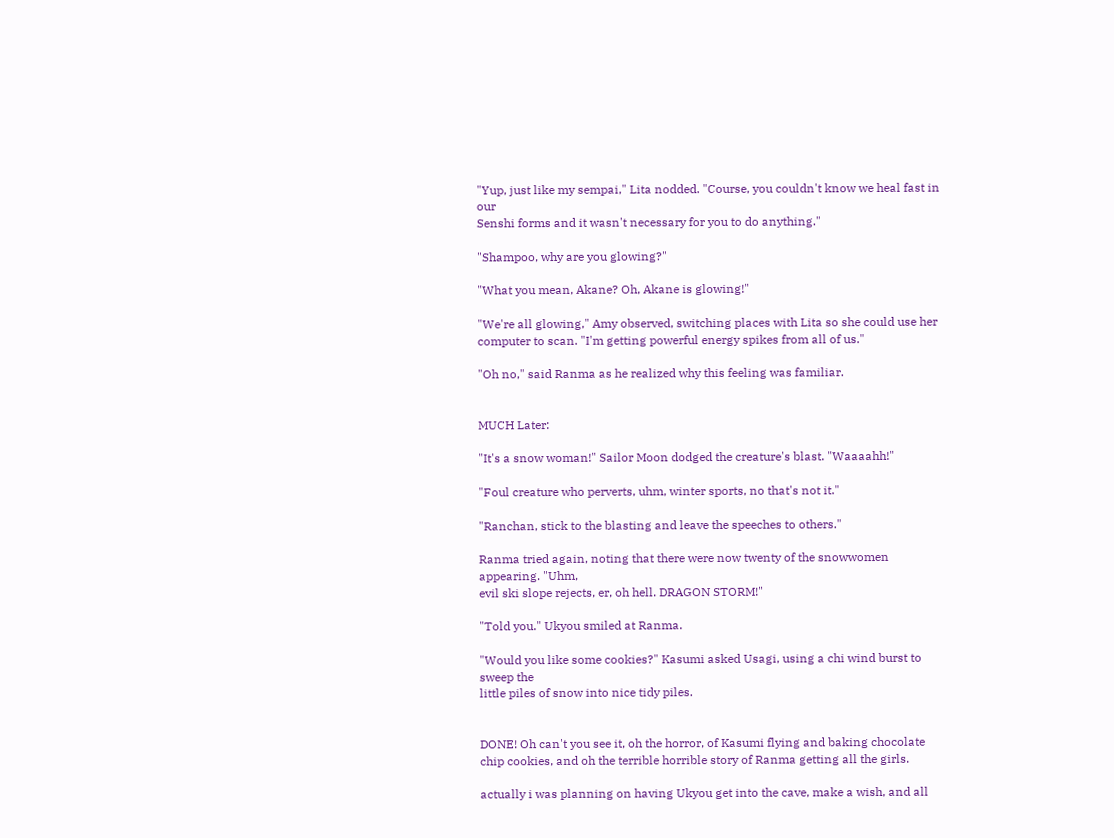"Yup, just like my sempai," Lita nodded. "Course, you couldn't know we heal fast in our
Senshi forms and it wasn't necessary for you to do anything."

"Shampoo, why are you glowing?"

"What you mean, Akane? Oh, Akane is glowing!"

"We're all glowing," Amy observed, switching places with Lita so she could use her
computer to scan. "I'm getting powerful energy spikes from all of us."

"Oh no," said Ranma as he realized why this feeling was familiar.


MUCH Later:

"It's a snow woman!" Sailor Moon dodged the creature's blast. "Waaaahh!"

"Foul creature who perverts, uhm, winter sports, no that's not it."

"Ranchan, stick to the blasting and leave the speeches to others."

Ranma tried again, noting that there were now twenty of the snowwomen appearing. "Uhm,
evil ski slope rejects, er, oh hell. DRAGON STORM!"

"Told you." Ukyou smiled at Ranma.

"Would you like some cookies?" Kasumi asked Usagi, using a chi wind burst to sweep the
little piles of snow into nice tidy piles.


DONE! Oh can't you see it, oh the horror, of Kasumi flying and baking chocolate chip cookies, and oh the terrible horrible story of Ranma getting all the girls.

actually i was planning on having Ukyou get into the cave, make a wish, and all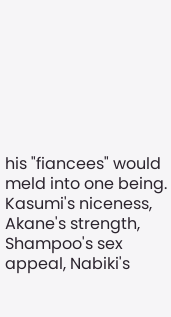his "fiancees" would meld into one being. Kasumi's niceness, Akane's strength, Shampoo's sex appeal, Nabiki's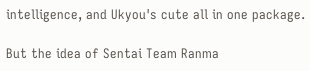intelligence, and Ukyou's cute all in one package.

But the idea of Sentai Team Ranma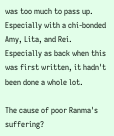was too much to pass up. Especially with a chi-bonded Amy, Lita, and Rei. Especially as back when this was first written, it hadn't been done a whole lot.

The cause of poor Ranma's suffering?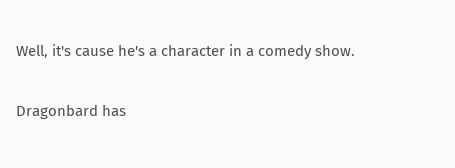Well, it's cause he's a character in a comedy show.

Dragonbard has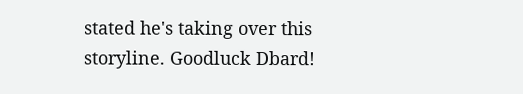stated he's taking over this storyline. Goodluck Dbard!